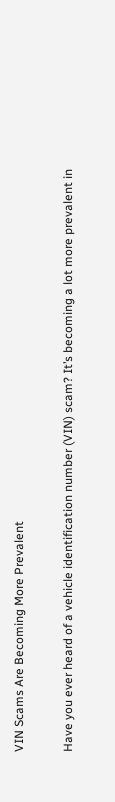VIN Scams Are Becoming More Prevalent

Have you ever heard of a vehicle identification number (VIN) scam? It’s becoming a lot more prevalent in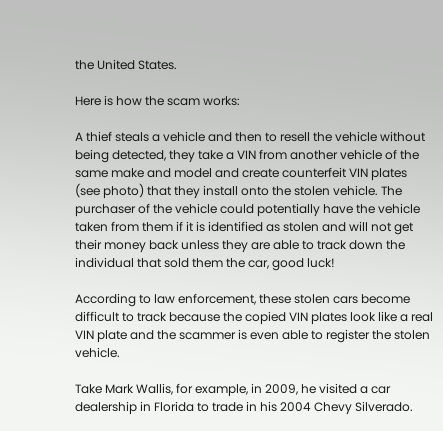the United States.

Here is how the scam works:

A thief steals a vehicle and then to resell the vehicle without being detected, they take a VIN from another vehicle of the same make and model and create counterfeit VIN plates (see photo) that they install onto the stolen vehicle. The purchaser of the vehicle could potentially have the vehicle taken from them if it is identified as stolen and will not get their money back unless they are able to track down the individual that sold them the car, good luck!

According to law enforcement, these stolen cars become difficult to track because the copied VIN plates look like a real VIN plate and the scammer is even able to register the stolen vehicle.

Take Mark Wallis, for example, in 2009, he visited a car dealership in Florida to trade in his 2004 Chevy Silverado.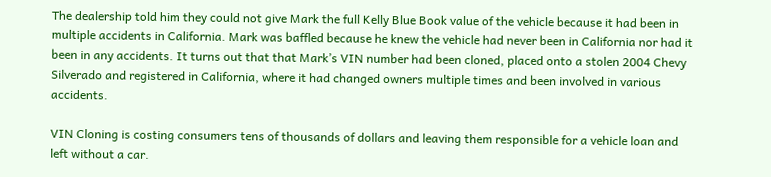The dealership told him they could not give Mark the full Kelly Blue Book value of the vehicle because it had been in multiple accidents in California. Mark was baffled because he knew the vehicle had never been in California nor had it been in any accidents. It turns out that that Mark’s VIN number had been cloned, placed onto a stolen 2004 Chevy Silverado and registered in California, where it had changed owners multiple times and been involved in various accidents.

VIN Cloning is costing consumers tens of thousands of dollars and leaving them responsible for a vehicle loan and left without a car.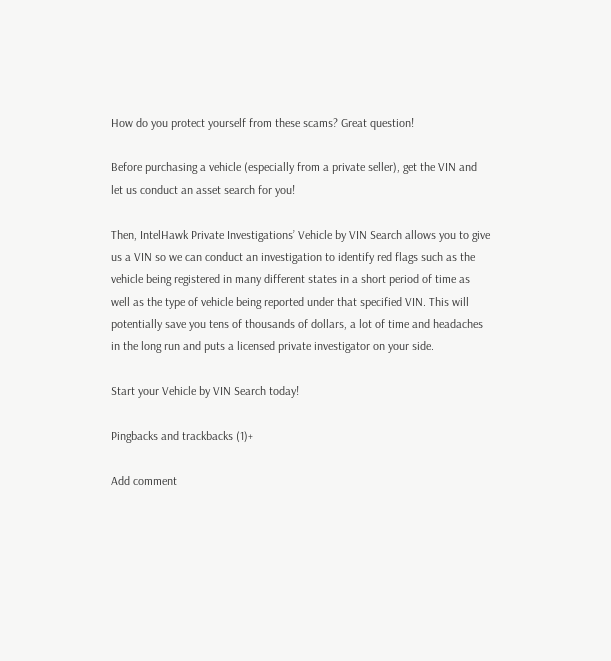How do you protect yourself from these scams? Great question!

Before purchasing a vehicle (especially from a private seller), get the VIN and let us conduct an asset search for you!

Then, IntelHawk Private Investigations’ Vehicle by VIN Search allows you to give us a VIN so we can conduct an investigation to identify red flags such as the vehicle being registered in many different states in a short period of time as well as the type of vehicle being reported under that specified VIN. This will potentially save you tens of thousands of dollars, a lot of time and headaches in the long run and puts a licensed private investigator on your side.

Start your Vehicle by VIN Search today!

Pingbacks and trackbacks (1)+

Add comment